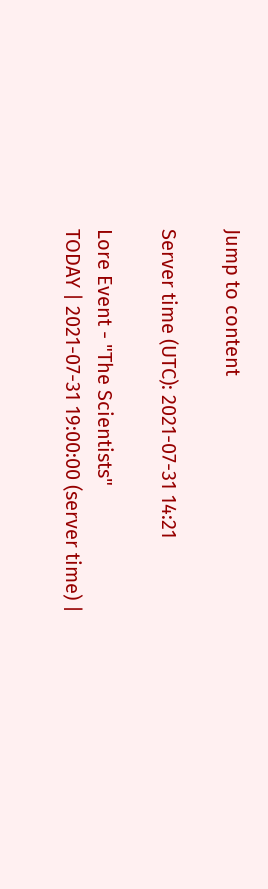Jump to content

Server time (UTC): 2021-07-31 14:21

Lore Event - "The Scientists"
TODAY | 2021-07-31 19:00:00 (server time) |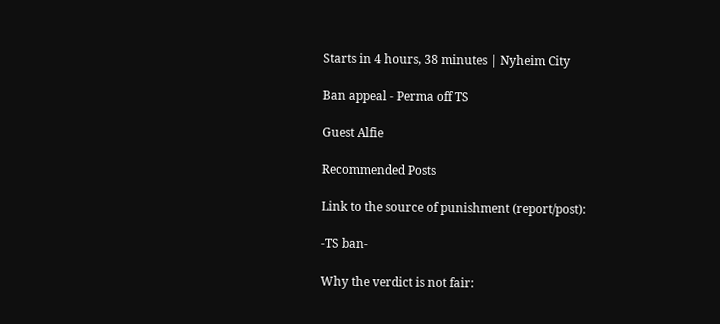Starts in 4 hours, 38 minutes | Nyheim City

Ban appeal - Perma off TS

Guest Alfie

Recommended Posts

Link to the source of punishment (report/post):

-TS ban-

Why the verdict is not fair: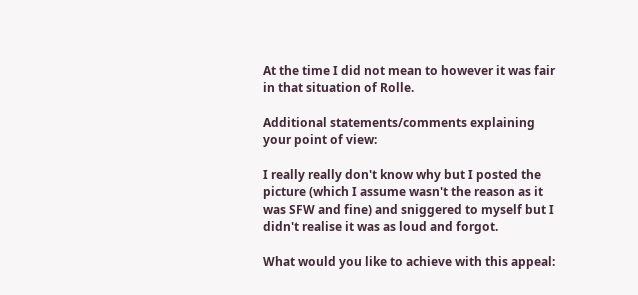At the time I did not mean to however it was fair in that situation of Rolle.

Additional statements/comments explaining your point of view:

I really really don't know why but I posted the picture (which I assume wasn't the reason as it was SFW and fine) and sniggered to myself but I didn't realise it was as loud and forgot.

What would you like to achieve with this appeal: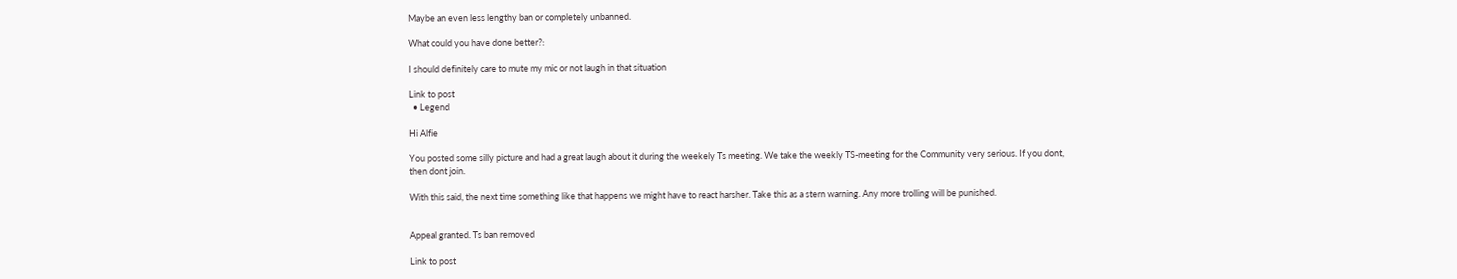Maybe an even less lengthy ban or completely unbanned.

What could you have done better?:

I should definitely care to mute my mic or not laugh in that situation

Link to post
  • Legend

Hi Alfie

You posted some silly picture and had a great laugh about it during the weekely Ts meeting. We take the weekly TS-meeting for the Community very serious. If you dont, then dont join.

With this said, the next time something like that happens we might have to react harsher. Take this as a stern warning. Any more trolling will be punished.


Appeal granted. Ts ban removed

Link to post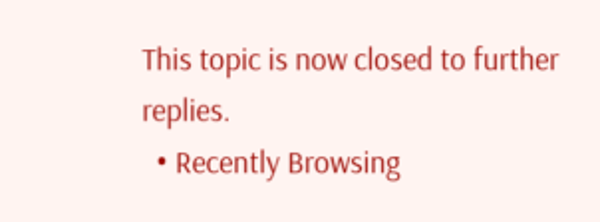This topic is now closed to further replies.
  • Recently Browsing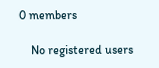0 members

    No registered users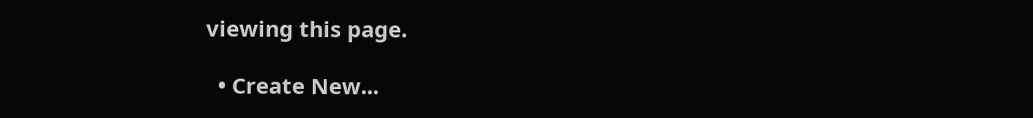viewing this page.

  • Create New...